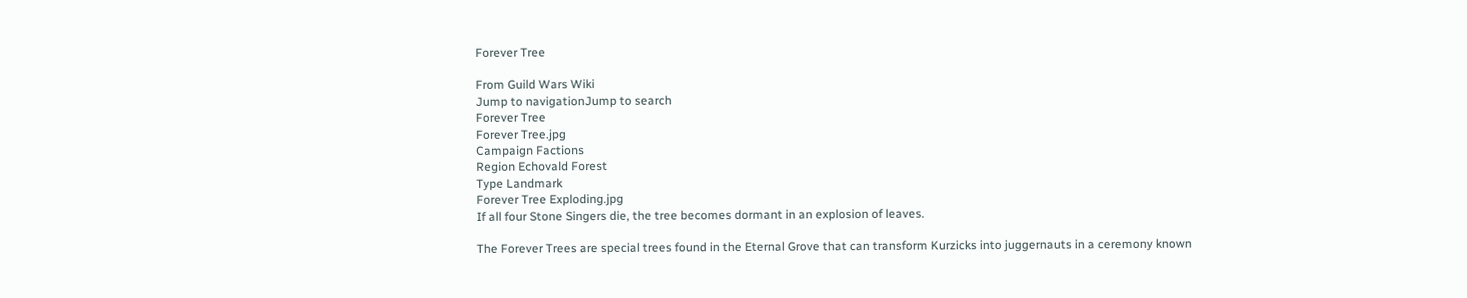Forever Tree

From Guild Wars Wiki
Jump to navigationJump to search
Forever Tree
Forever Tree.jpg
Campaign Factions
Region Echovald Forest
Type Landmark
Forever Tree Exploding.jpg
If all four Stone Singers die, the tree becomes dormant in an explosion of leaves.

The Forever Trees are special trees found in the Eternal Grove that can transform Kurzicks into juggernauts in a ceremony known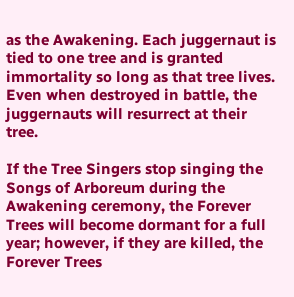as the Awakening. Each juggernaut is tied to one tree and is granted immortality so long as that tree lives. Even when destroyed in battle, the juggernauts will resurrect at their tree.

If the Tree Singers stop singing the Songs of Arboreum during the Awakening ceremony, the Forever Trees will become dormant for a full year; however, if they are killed, the Forever Trees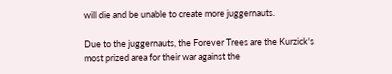will die and be unable to create more juggernauts.

Due to the juggernauts, the Forever Trees are the Kurzick's most prized area for their war against the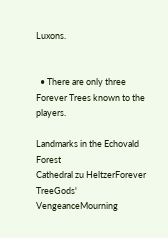Luxons.


  • There are only three Forever Trees known to the players.

Landmarks in the Echovald Forest
Cathedral zu HeltzerForever TreeGods' VengeanceMourning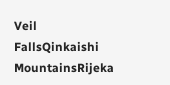Veil FallsQinkaishi MountainsRijeka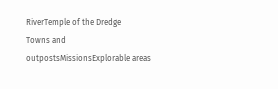RiverTemple of the Dredge
Towns and outpostsMissionsExplorable areas